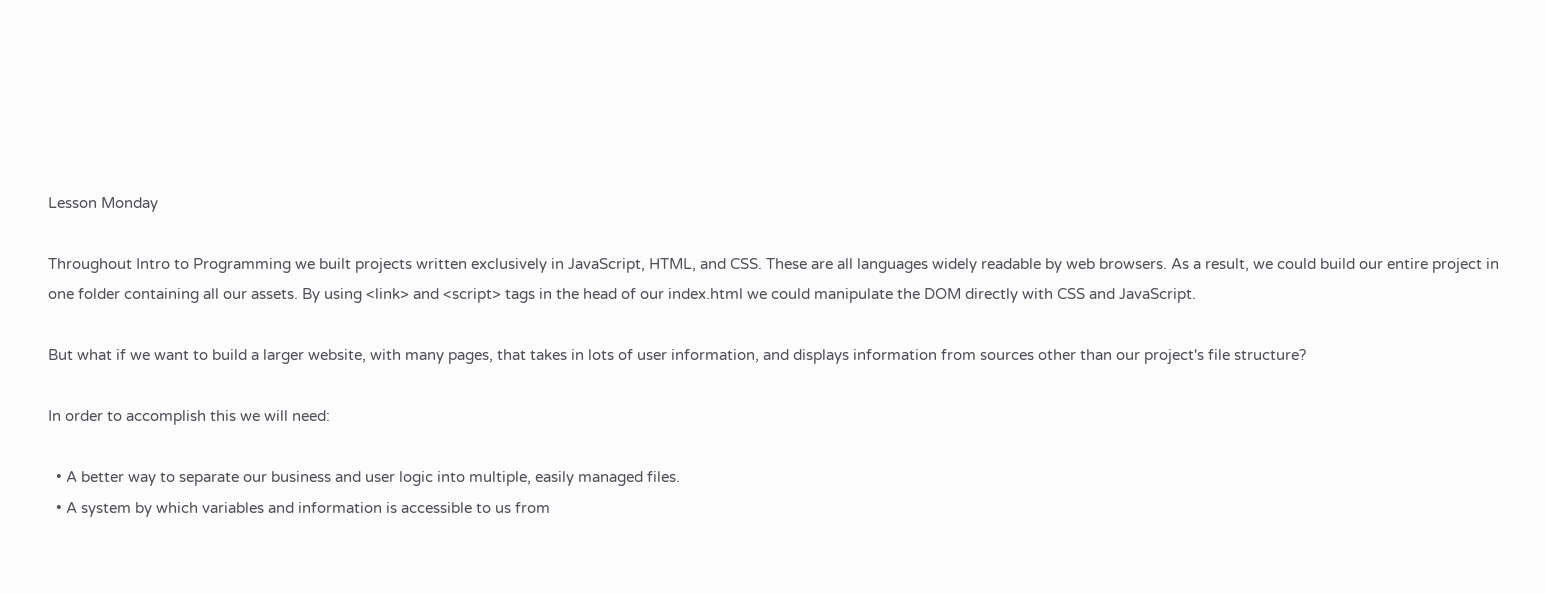Lesson Monday

Throughout Intro to Programming we built projects written exclusively in JavaScript, HTML, and CSS. These are all languages widely readable by web browsers. As a result, we could build our entire project in one folder containing all our assets. By using <link> and <script> tags in the head of our index.html we could manipulate the DOM directly with CSS and JavaScript.

But what if we want to build a larger website, with many pages, that takes in lots of user information, and displays information from sources other than our project's file structure?

In order to accomplish this we will need:

  • A better way to separate our business and user logic into multiple, easily managed files.
  • A system by which variables and information is accessible to us from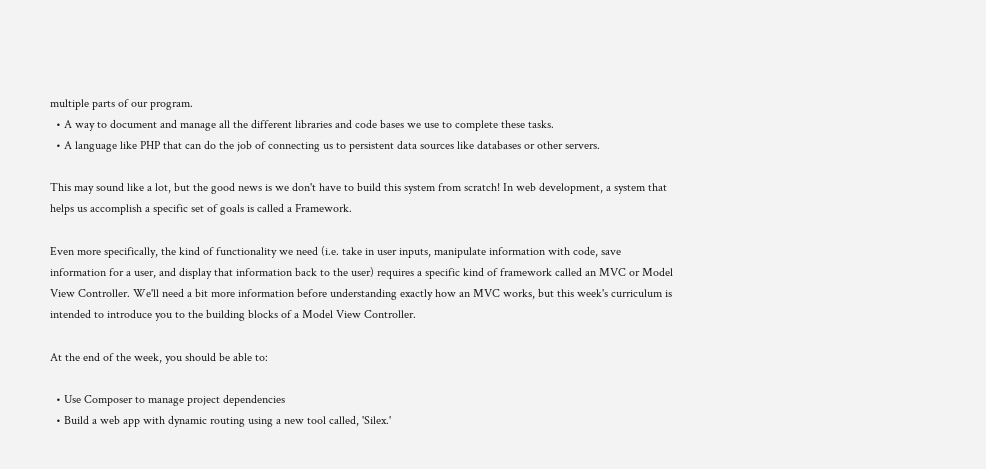multiple parts of our program.
  • A way to document and manage all the different libraries and code bases we use to complete these tasks.
  • A language like PHP that can do the job of connecting us to persistent data sources like databases or other servers.

This may sound like a lot, but the good news is we don't have to build this system from scratch! In web development, a system that helps us accomplish a specific set of goals is called a Framework.

Even more specifically, the kind of functionality we need (i.e. take in user inputs, manipulate information with code, save information for a user, and display that information back to the user) requires a specific kind of framework called an MVC or Model View Controller. We'll need a bit more information before understanding exactly how an MVC works, but this week's curriculum is intended to introduce you to the building blocks of a Model View Controller.

At the end of the week, you should be able to:

  • Use Composer to manage project dependencies
  • Build a web app with dynamic routing using a new tool called, 'Silex.'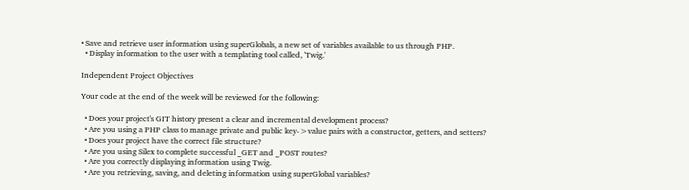• Save and retrieve user information using superGlobals, a new set of variables available to us through PHP.
  • Display information to the user with a templating tool called, 'Twig.'

Independent Project Objectives

Your code at the end of the week will be reviewed for the following:

  • Does your project's GIT history present a clear and incremental development process?
  • Are you using a PHP class to manage private and public key->value pairs with a constructor, getters, and setters?
  • Does your project have the correct file structure?
  • Are you using Silex to complete successful _GET and _POST routes?
  • Are you correctly displaying information using Twig.
  • Are you retrieving, saving, and deleting information using superGlobal variables?